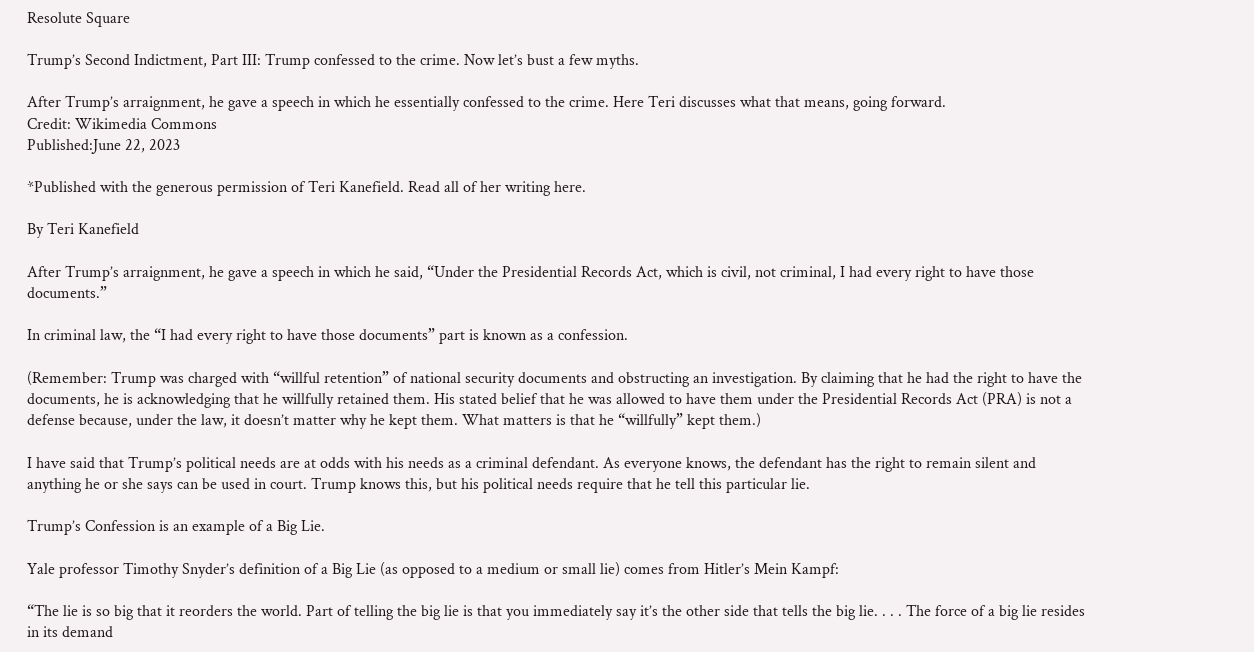Resolute Square

Trump’s Second Indictment, Part III: Trump confessed to the crime. Now let’s bust a few myths.

After Trump’s arraignment, he gave a speech in which he essentially confessed to the crime. Here Teri discusses what that means, going forward.
Credit: Wikimedia Commons
Published:June 22, 2023

*Published with the generous permission of Teri Kanefield. Read all of her writing here.

By Teri Kanefield

After Trump’s arraignment, he gave a speech in which he said, “Under the Presidential Records Act, which is civil, not criminal, I had every right to have those documents.”

In criminal law, the “I had every right to have those documents” part is known as a confession.

(Remember: Trump was charged with “willful retention” of national security documents and obstructing an investigation. By claiming that he had the right to have the documents, he is acknowledging that he willfully retained them. His stated belief that he was allowed to have them under the Presidential Records Act (PRA) is not a defense because, under the law, it doesn’t matter why he kept them. What matters is that he “willfully” kept them.)

I have said that Trump’s political needs are at odds with his needs as a criminal defendant. As everyone knows, the defendant has the right to remain silent and anything he or she says can be used in court. Trump knows this, but his political needs require that he tell this particular lie.

Trump’s Confession is an example of a Big Lie.

Yale professor Timothy Snyder’s definition of a Big Lie (as opposed to a medium or small lie) comes from Hitler’s Mein Kampf:

“The lie is so big that it reorders the world. Part of telling the big lie is that you immediately say it’s the other side that tells the big lie. . . . The force of a big lie resides in its demand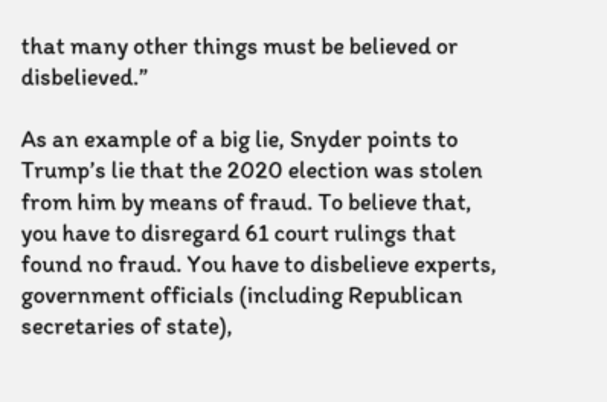that many other things must be believed or disbelieved.”

As an example of a big lie, Snyder points to Trump’s lie that the 2020 election was stolen from him by means of fraud. To believe that, you have to disregard 61 court rulings that found no fraud. You have to disbelieve experts, government officials (including Republican secretaries of state),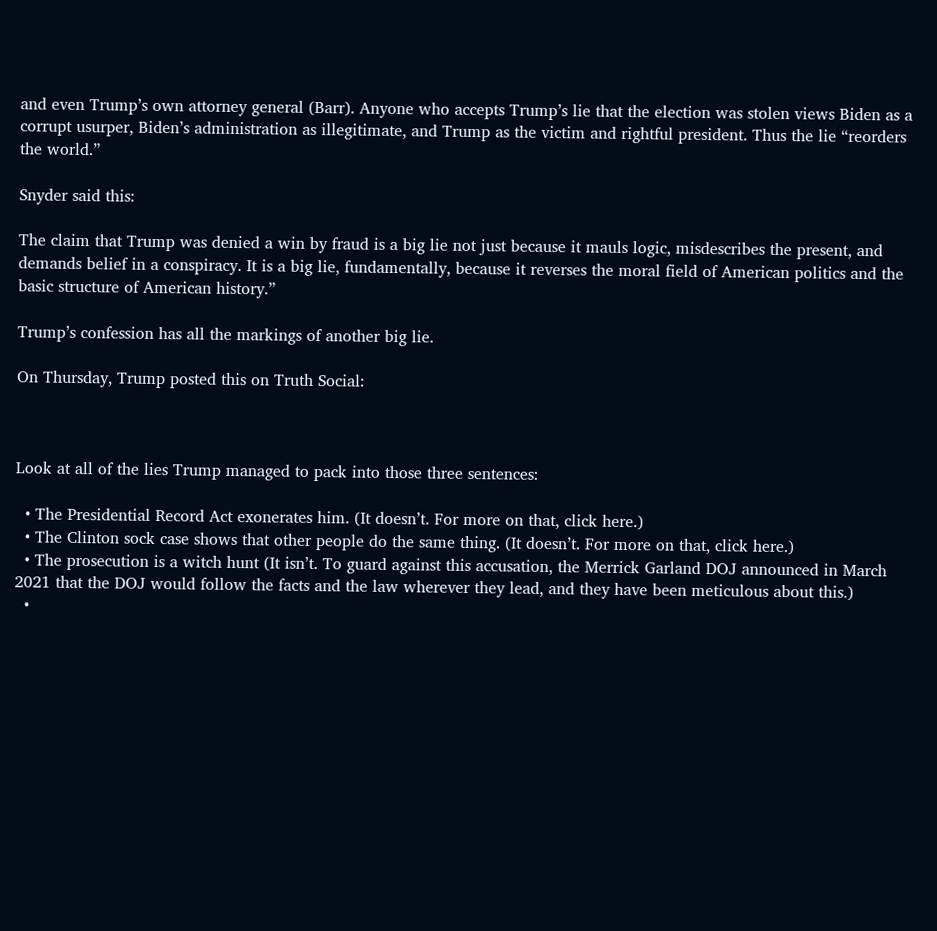and even Trump’s own attorney general (Barr). Anyone who accepts Trump’s lie that the election was stolen views Biden as a corrupt usurper, Biden’s administration as illegitimate, and Trump as the victim and rightful president. Thus the lie “reorders the world.”

Snyder said this:

The claim that Trump was denied a win by fraud is a big lie not just because it mauls logic, misdescribes the present, and demands belief in a conspiracy. It is a big lie, fundamentally, because it reverses the moral field of American politics and the basic structure of American history.”

Trump’s confession has all the markings of another big lie.

On Thursday, Trump posted this on Truth Social:



Look at all of the lies Trump managed to pack into those three sentences:

  • The Presidential Record Act exonerates him. (It doesn’t. For more on that, click here.)
  • The Clinton sock case shows that other people do the same thing. (It doesn’t. For more on that, click here.)
  • The prosecution is a witch hunt (It isn’t. To guard against this accusation, the Merrick Garland DOJ announced in March 2021 that the DOJ would follow the facts and the law wherever they lead, and they have been meticulous about this.)
  •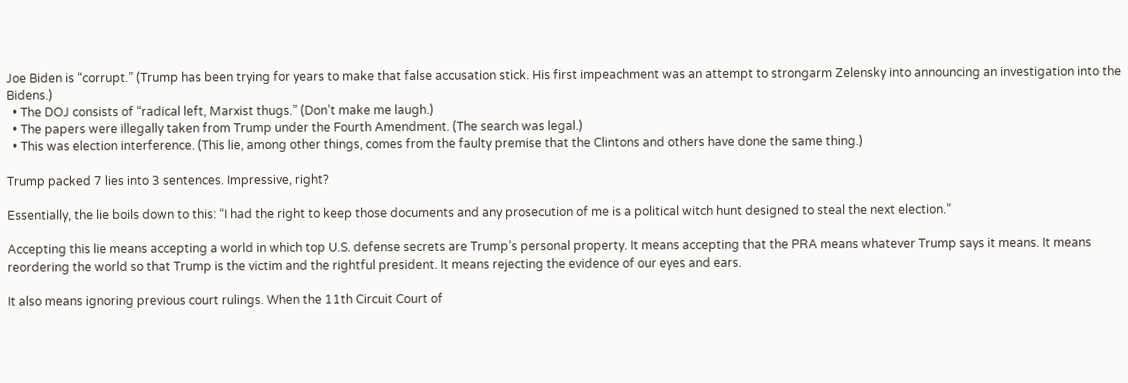Joe Biden is “corrupt.” (Trump has been trying for years to make that false accusation stick. His first impeachment was an attempt to strongarm Zelensky into announcing an investigation into the Bidens.)
  • The DOJ consists of “radical left, Marxist thugs.” (Don’t make me laugh.)
  • The papers were illegally taken from Trump under the Fourth Amendment. (The search was legal.)
  • This was election interference. (This lie, among other things, comes from the faulty premise that the Clintons and others have done the same thing.)

Trump packed 7 lies into 3 sentences. Impressive, right?

Essentially, the lie boils down to this: “I had the right to keep those documents and any prosecution of me is a political witch hunt designed to steal the next election.”

Accepting this lie means accepting a world in which top U.S. defense secrets are Trump’s personal property. It means accepting that the PRA means whatever Trump says it means. It means reordering the world so that Trump is the victim and the rightful president. It means rejecting the evidence of our eyes and ears.

It also means ignoring previous court rulings. When the 11th Circuit Court of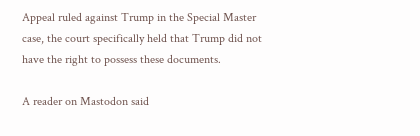Appeal ruled against Trump in the Special Master case, the court specifically held that Trump did not have the right to possess these documents.

A reader on Mastodon said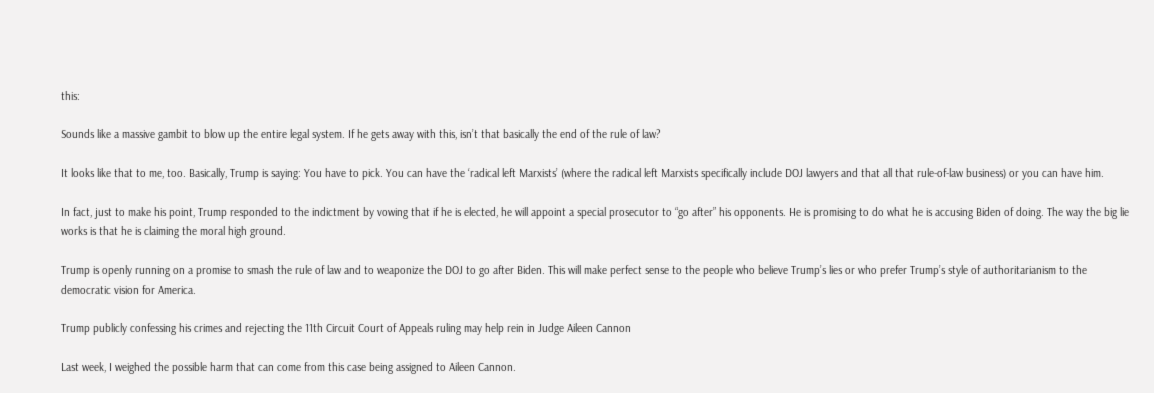this:

Sounds like a massive gambit to blow up the entire legal system. If he gets away with this, isn’t that basically the end of the rule of law?

It looks like that to me, too. Basically, Trump is saying: You have to pick. You can have the ‘radical left Marxists’ (where the radical left Marxists specifically include DOJ lawyers and that all that rule-of-law business) or you can have him.

In fact, just to make his point, Trump responded to the indictment by vowing that if he is elected, he will appoint a special prosecutor to “go after” his opponents. He is promising to do what he is accusing Biden of doing. The way the big lie works is that he is claiming the moral high ground.

Trump is openly running on a promise to smash the rule of law and to weaponize the DOJ to go after Biden. This will make perfect sense to the people who believe Trump’s lies or who prefer Trump’s style of authoritarianism to the democratic vision for America.

Trump publicly confessing his crimes and rejecting the 11th Circuit Court of Appeals ruling may help rein in Judge Aileen Cannon

Last week, I weighed the possible harm that can come from this case being assigned to Aileen Cannon.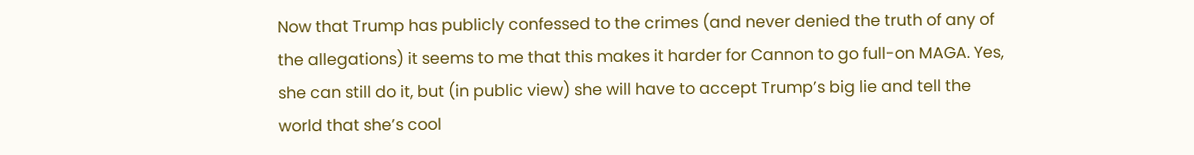Now that Trump has publicly confessed to the crimes (and never denied the truth of any of the allegations) it seems to me that this makes it harder for Cannon to go full-on MAGA. Yes, she can still do it, but (in public view) she will have to accept Trump’s big lie and tell the world that she’s cool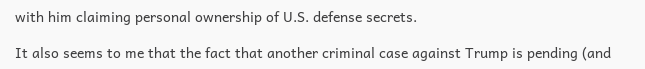with him claiming personal ownership of U.S. defense secrets.

It also seems to me that the fact that another criminal case against Trump is pending (and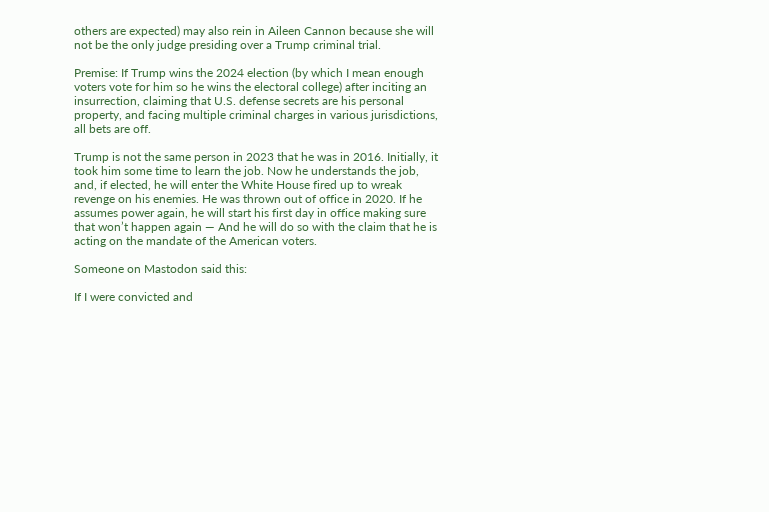others are expected) may also rein in Aileen Cannon because she will not be the only judge presiding over a Trump criminal trial.

Premise: If Trump wins the 2024 election (by which I mean enough voters vote for him so he wins the electoral college) after inciting an insurrection, claiming that U.S. defense secrets are his personal property, and facing multiple criminal charges in various jurisdictions, all bets are off.

Trump is not the same person in 2023 that he was in 2016. Initially, it took him some time to learn the job. Now he understands the job, and, if elected, he will enter the White House fired up to wreak revenge on his enemies. He was thrown out of office in 2020. If he assumes power again, he will start his first day in office making sure that won’t happen again — And he will do so with the claim that he is acting on the mandate of the American voters.

Someone on Mastodon said this:

If I were convicted and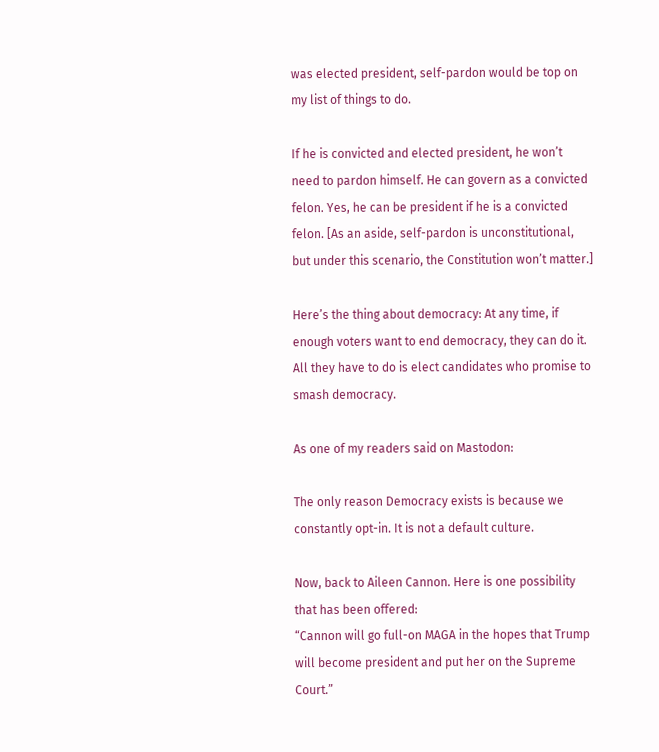was elected president, self-pardon would be top on my list of things to do.

If he is convicted and elected president, he won’t need to pardon himself. He can govern as a convicted felon. Yes, he can be president if he is a convicted felon. [As an aside, self-pardon is unconstitutional, but under this scenario, the Constitution won’t matter.]

Here’s the thing about democracy: At any time, if enough voters want to end democracy, they can do it. All they have to do is elect candidates who promise to smash democracy.

As one of my readers said on Mastodon:

The only reason Democracy exists is because we constantly opt-in. It is not a default culture.

Now, back to Aileen Cannon. Here is one possibility that has been offered:
“Cannon will go full-on MAGA in the hopes that Trump will become president and put her on the Supreme Court.”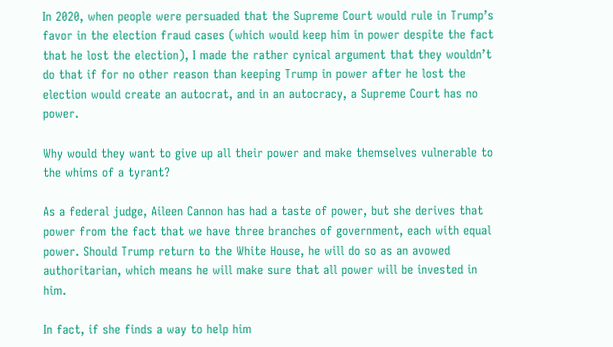In 2020, when people were persuaded that the Supreme Court would rule in Trump’s favor in the election fraud cases (which would keep him in power despite the fact that he lost the election), I made the rather cynical argument that they wouldn’t do that if for no other reason than keeping Trump in power after he lost the election would create an autocrat, and in an autocracy, a Supreme Court has no power.

Why would they want to give up all their power and make themselves vulnerable to the whims of a tyrant?

As a federal judge, Aileen Cannon has had a taste of power, but she derives that power from the fact that we have three branches of government, each with equal power. Should Trump return to the White House, he will do so as an avowed authoritarian, which means he will make sure that all power will be invested in him.

In fact, if she finds a way to help him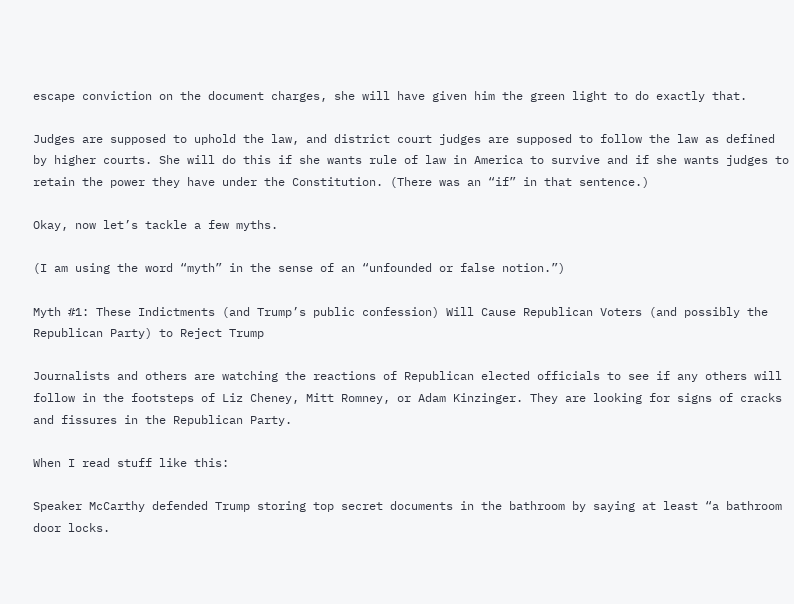escape conviction on the document charges, she will have given him the green light to do exactly that.

Judges are supposed to uphold the law, and district court judges are supposed to follow the law as defined by higher courts. She will do this if she wants rule of law in America to survive and if she wants judges to retain the power they have under the Constitution. (There was an “if” in that sentence.)

Okay, now let’s tackle a few myths.

(I am using the word “myth” in the sense of an “unfounded or false notion.”)

Myth #1: These Indictments (and Trump’s public confession) Will Cause Republican Voters (and possibly the Republican Party) to Reject Trump

Journalists and others are watching the reactions of Republican elected officials to see if any others will follow in the footsteps of Liz Cheney, Mitt Romney, or Adam Kinzinger. They are looking for signs of cracks and fissures in the Republican Party.

When I read stuff like this:

Speaker McCarthy defended Trump storing top secret documents in the bathroom by saying at least “a bathroom door locks.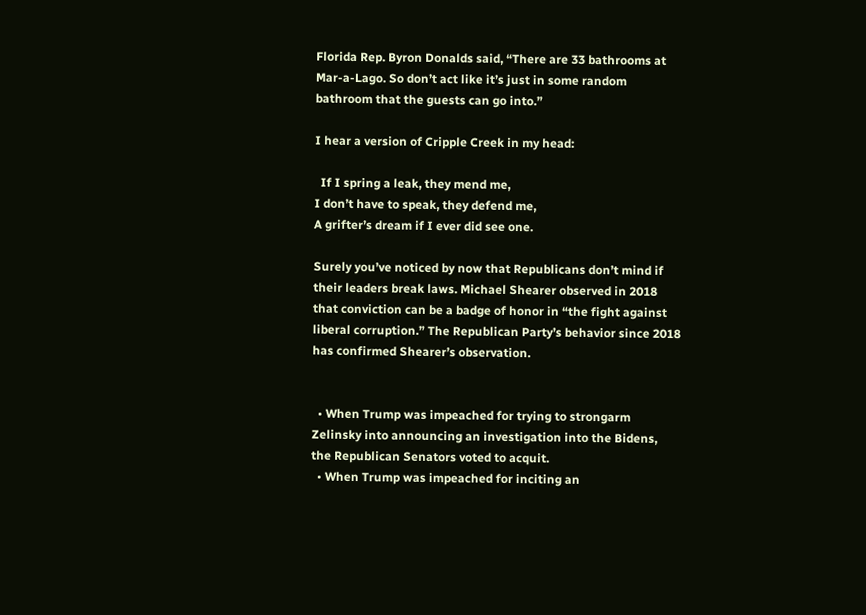Florida Rep. Byron Donalds said, “There are 33 bathrooms at Mar-a-Lago. So don’t act like it’s just in some random bathroom that the guests can go into.”

I hear a version of Cripple Creek in my head:

  If I spring a leak, they mend me,
I don’t have to speak, they defend me,
A grifter’s dream if I ever did see one.

Surely you’ve noticed by now that Republicans don’t mind if their leaders break laws. Michael Shearer observed in 2018 that conviction can be a badge of honor in “the fight against liberal corruption.” The Republican Party’s behavior since 2018 has confirmed Shearer’s observation.


  • When Trump was impeached for trying to strongarm Zelinsky into announcing an investigation into the Bidens, the Republican Senators voted to acquit.
  • When Trump was impeached for inciting an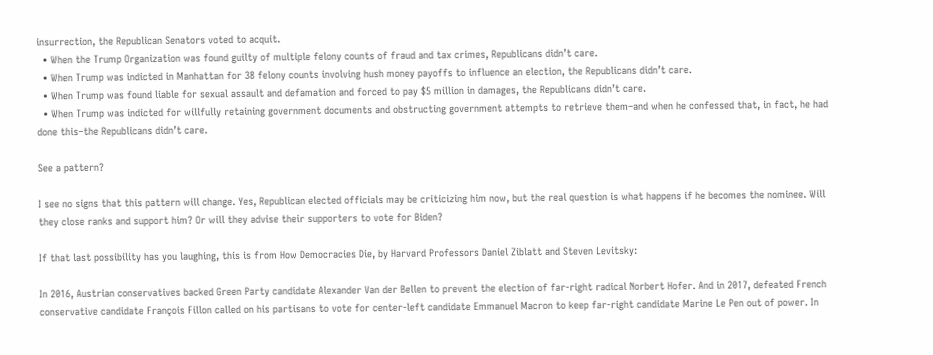insurrection, the Republican Senators voted to acquit.
  • When the Trump Organization was found guilty of multiple felony counts of fraud and tax crimes, Republicans didn’t care.
  • When Trump was indicted in Manhattan for 38 felony counts involving hush money payoffs to influence an election, the Republicans didn’t care.
  • When Trump was found liable for sexual assault and defamation and forced to pay $5 million in damages, the Republicans didn’t care.
  • When Trump was indicted for willfully retaining government documents and obstructing government attempts to retrieve them–and when he confessed that, in fact, he had done this–the Republicans didn’t care.

See a pattern?

I see no signs that this pattern will change. Yes, Republican elected officials may be criticizing him now, but the real question is what happens if he becomes the nominee. Will they close ranks and support him? Or will they advise their supporters to vote for Biden?

If that last possibility has you laughing, this is from How Democracies Die, by Harvard Professors Daniel Ziblatt and Steven Levitsky:

In 2016, Austrian conservatives backed Green Party candidate Alexander Van der Bellen to prevent the election of far-right radical Norbert Hofer. And in 2017, defeated French conservative candidate François Fillon called on his partisans to vote for center-left candidate Emmanuel Macron to keep far-right candidate Marine Le Pen out of power. In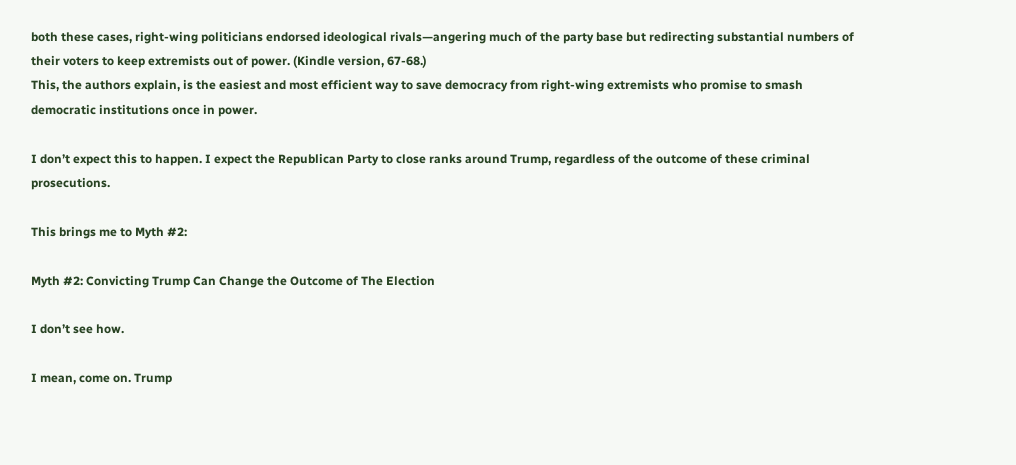both these cases, right-wing politicians endorsed ideological rivals—angering much of the party base but redirecting substantial numbers of their voters to keep extremists out of power. (Kindle version, 67-68.)
This, the authors explain, is the easiest and most efficient way to save democracy from right-wing extremists who promise to smash democratic institutions once in power.

I don’t expect this to happen. I expect the Republican Party to close ranks around Trump, regardless of the outcome of these criminal prosecutions.

This brings me to Myth #2:

Myth #2: Convicting Trump Can Change the Outcome of The Election

I don’t see how.

I mean, come on. Trump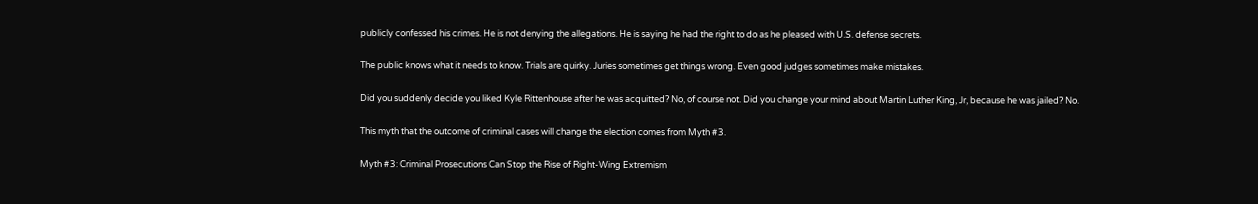publicly confessed his crimes. He is not denying the allegations. He is saying he had the right to do as he pleased with U.S. defense secrets.

The public knows what it needs to know. Trials are quirky. Juries sometimes get things wrong. Even good judges sometimes make mistakes.

Did you suddenly decide you liked Kyle Rittenhouse after he was acquitted? No, of course not. Did you change your mind about Martin Luther King, Jr, because he was jailed? No.

This myth that the outcome of criminal cases will change the election comes from Myth #3.

Myth #3: Criminal Prosecutions Can Stop the Rise of Right-Wing Extremism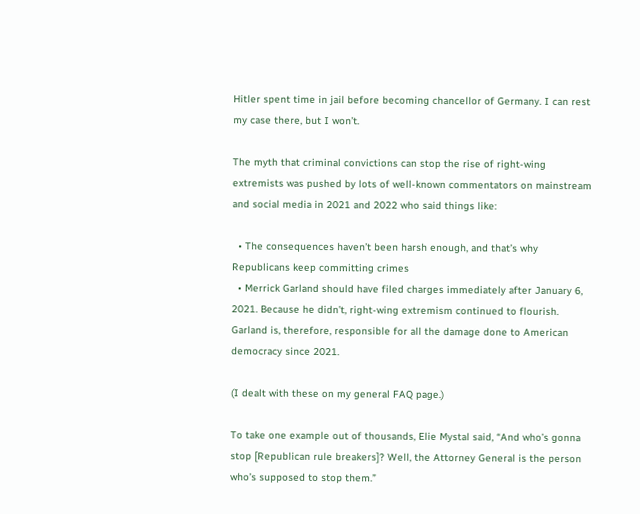Hitler spent time in jail before becoming chancellor of Germany. I can rest my case there, but I won’t.

The myth that criminal convictions can stop the rise of right-wing extremists was pushed by lots of well-known commentators on mainstream and social media in 2021 and 2022 who said things like:

  • The consequences haven’t been harsh enough, and that’s why Republicans keep committing crimes
  • Merrick Garland should have filed charges immediately after January 6, 2021. Because he didn’t, right-wing extremism continued to flourish. Garland is, therefore, responsible for all the damage done to American democracy since 2021.

(I dealt with these on my general FAQ page.)

To take one example out of thousands, Elie Mystal said, “And who’s gonna stop [Republican rule breakers]? Well, the Attorney General is the person who’s supposed to stop them.”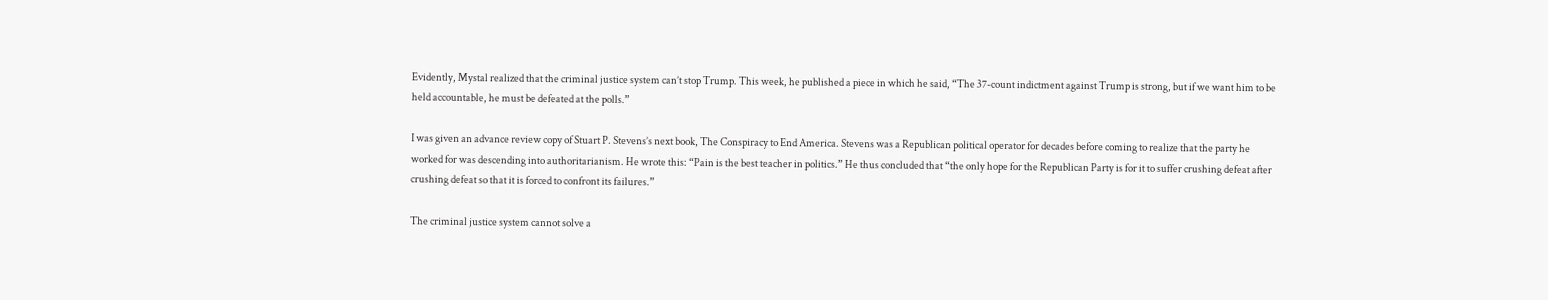Evidently, Mystal realized that the criminal justice system can’t stop Trump. This week, he published a piece in which he said, “The 37-count indictment against Trump is strong, but if we want him to be held accountable, he must be defeated at the polls.”

I was given an advance review copy of Stuart P. Stevens’s next book, The Conspiracy to End America. Stevens was a Republican political operator for decades before coming to realize that the party he worked for was descending into authoritarianism. He wrote this: “Pain is the best teacher in politics.” He thus concluded that “the only hope for the Republican Party is for it to suffer crushing defeat after crushing defeat so that it is forced to confront its failures.”

The criminal justice system cannot solve a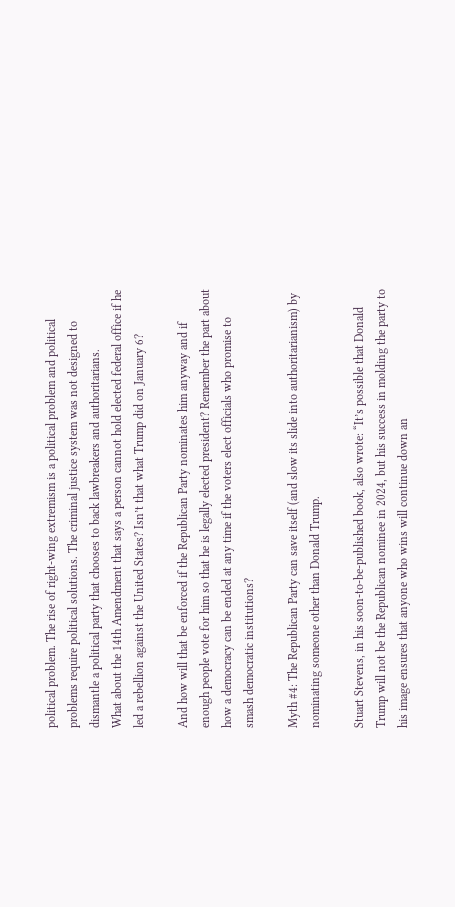political problem. The rise of right-wing extremism is a political problem and political problems require political solutions. The criminal justice system was not designed to dismantle a political party that chooses to back lawbreakers and authoritarians.
What about the 14th Amendment that says a person cannot hold elected federal office if he led a rebellion against the United States? Isn’t that what Trump did on January 6?

And how will that be enforced if the Republican Party nominates him anyway and if enough people vote for him so that he is legally elected president? Remember the part about how a democracy can be ended at any time if the voters elect officials who promise to smash democratic institutions?

Myth #4: The Republican Party can save itself (and slow its slide into authoritarianism) by nominating someone other than Donald Trump.

Stuart Stevens, in his soon-to-be-published book, also wrote: “It’s possible that Donald Trump will not be the Republican nominee in 2024, but his success in molding the party to his image ensures that anyone who wins will continue down an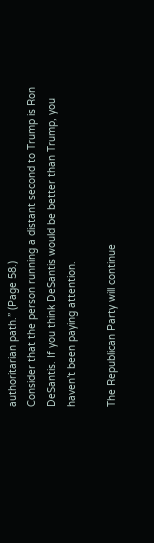authoritarian path.” (Page 58.)
Consider that the person running a distant second to Trump is Ron DeSantis. If you think DeSantis would be better than Trump, you haven’t been paying attention.

The Republican Party will continue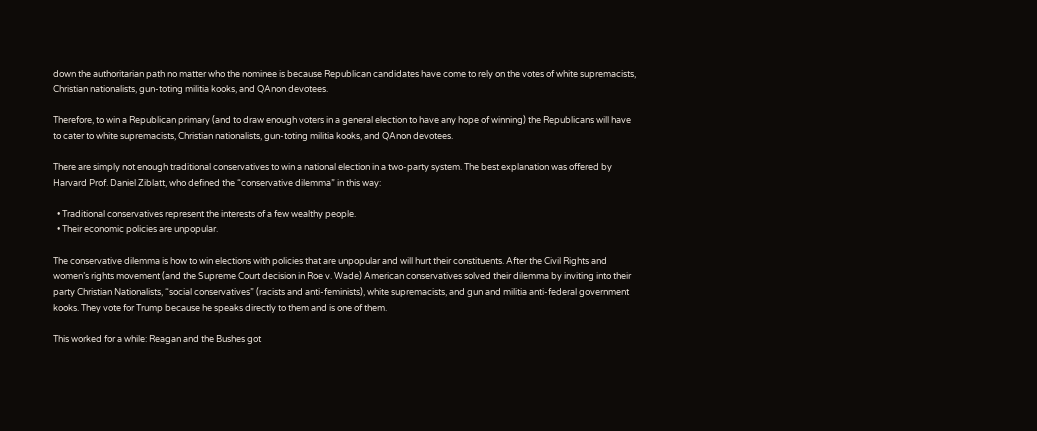down the authoritarian path no matter who the nominee is because Republican candidates have come to rely on the votes of white supremacists, Christian nationalists, gun-toting militia kooks, and QAnon devotees.

Therefore, to win a Republican primary (and to draw enough voters in a general election to have any hope of winning) the Republicans will have to cater to white supremacists, Christian nationalists, gun-toting militia kooks, and QAnon devotees.

There are simply not enough traditional conservatives to win a national election in a two-party system. The best explanation was offered by Harvard Prof. Daniel Ziblatt, who defined the “conservative dilemma” in this way:

  • Traditional conservatives represent the interests of a few wealthy people.
  • Their economic policies are unpopular.

The conservative dilemma is how to win elections with policies that are unpopular and will hurt their constituents. After the Civil Rights and women’s rights movement (and the Supreme Court decision in Roe v. Wade) American conservatives solved their dilemma by inviting into their party Christian Nationalists, “social conservatives” (racists and anti-feminists), white supremacists, and gun and militia anti-federal government kooks. They vote for Trump because he speaks directly to them and is one of them.

This worked for a while: Reagan and the Bushes got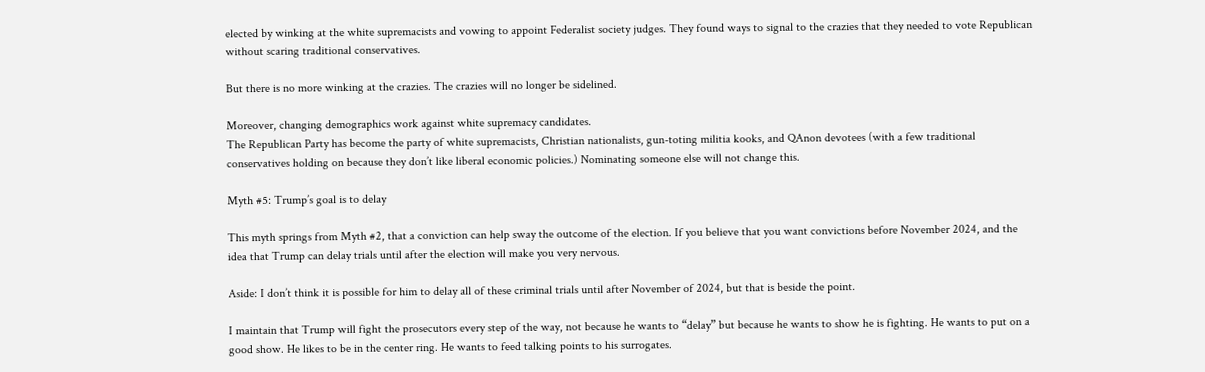elected by winking at the white supremacists and vowing to appoint Federalist society judges. They found ways to signal to the crazies that they needed to vote Republican without scaring traditional conservatives.

But there is no more winking at the crazies. The crazies will no longer be sidelined.

Moreover, changing demographics work against white supremacy candidates.
The Republican Party has become the party of white supremacists, Christian nationalists, gun-toting militia kooks, and QAnon devotees (with a few traditional conservatives holding on because they don’t like liberal economic policies.) Nominating someone else will not change this.

Myth #5: Trump’s goal is to delay

This myth springs from Myth #2, that a conviction can help sway the outcome of the election. If you believe that you want convictions before November 2024, and the idea that Trump can delay trials until after the election will make you very nervous.

Aside: I don’t think it is possible for him to delay all of these criminal trials until after November of 2024, but that is beside the point.

I maintain that Trump will fight the prosecutors every step of the way, not because he wants to “delay” but because he wants to show he is fighting. He wants to put on a good show. He likes to be in the center ring. He wants to feed talking points to his surrogates.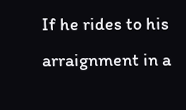If he rides to his arraignment in a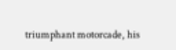triumphant motorcade, his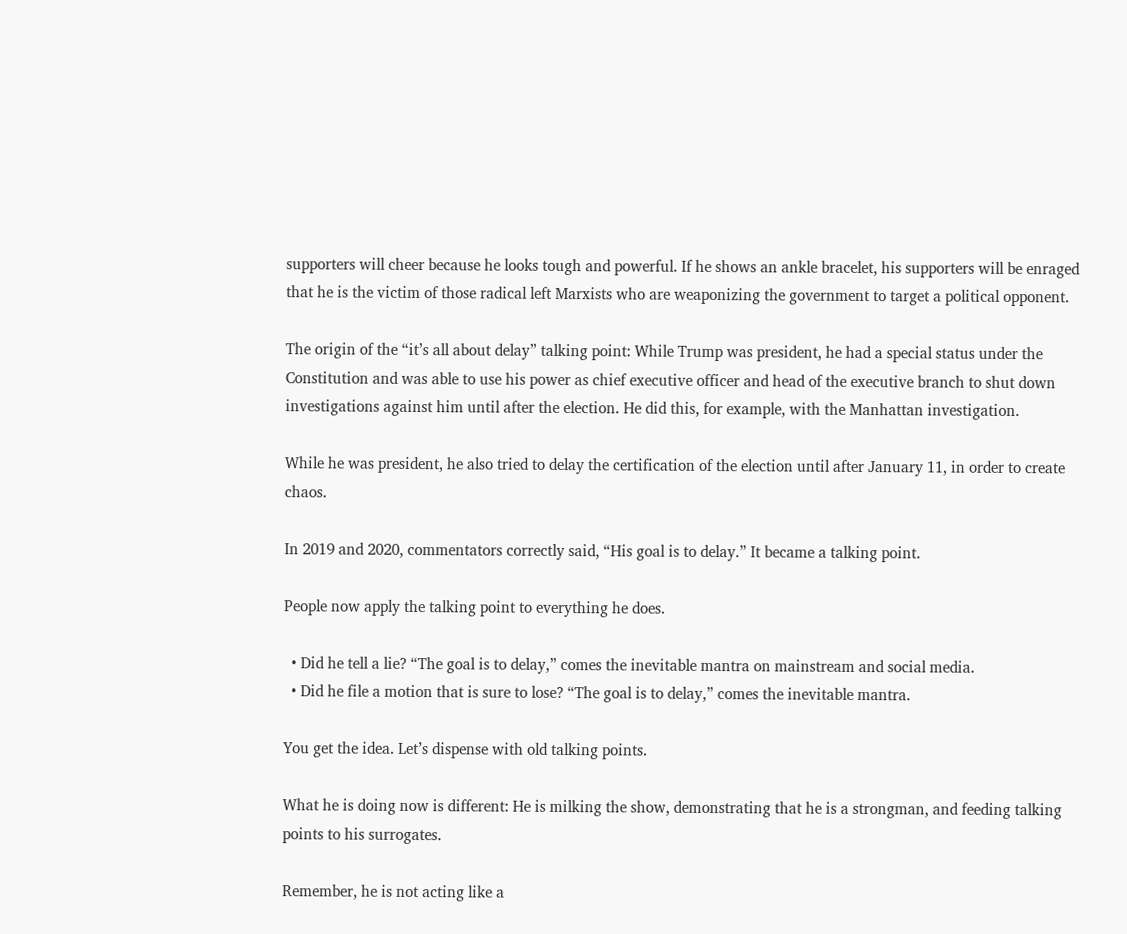supporters will cheer because he looks tough and powerful. If he shows an ankle bracelet, his supporters will be enraged that he is the victim of those radical left Marxists who are weaponizing the government to target a political opponent.

The origin of the “it’s all about delay” talking point: While Trump was president, he had a special status under the Constitution and was able to use his power as chief executive officer and head of the executive branch to shut down investigations against him until after the election. He did this, for example, with the Manhattan investigation.

While he was president, he also tried to delay the certification of the election until after January 11, in order to create chaos.

In 2019 and 2020, commentators correctly said, “His goal is to delay.” It became a talking point.

People now apply the talking point to everything he does.

  • Did he tell a lie? “The goal is to delay,” comes the inevitable mantra on mainstream and social media.
  • Did he file a motion that is sure to lose? “The goal is to delay,” comes the inevitable mantra.

You get the idea. Let’s dispense with old talking points.

What he is doing now is different: He is milking the show, demonstrating that he is a strongman, and feeding talking points to his surrogates.

Remember, he is not acting like a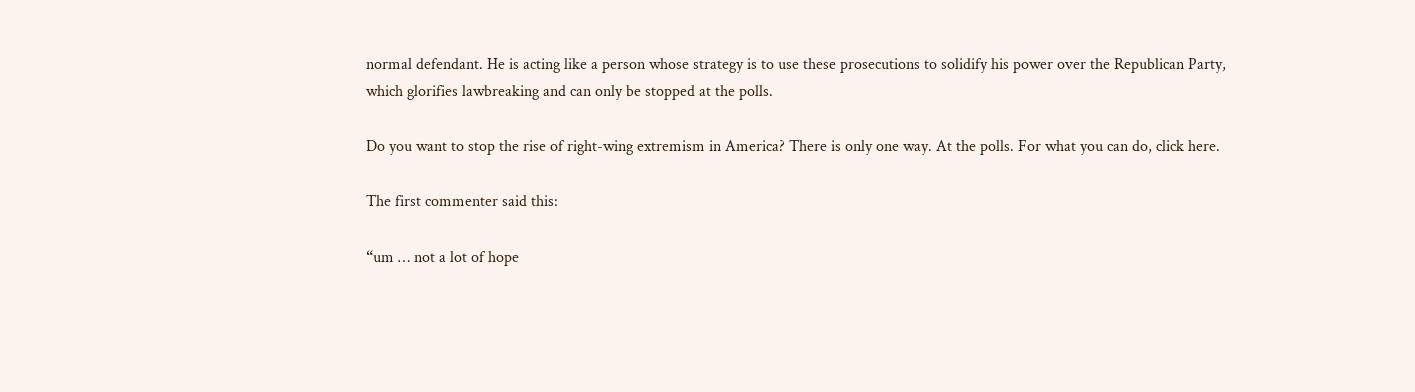normal defendant. He is acting like a person whose strategy is to use these prosecutions to solidify his power over the Republican Party, which glorifies lawbreaking and can only be stopped at the polls.

Do you want to stop the rise of right-wing extremism in America? There is only one way. At the polls. For what you can do, click here.

The first commenter said this:

“um … not a lot of hope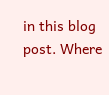in this blog post. Where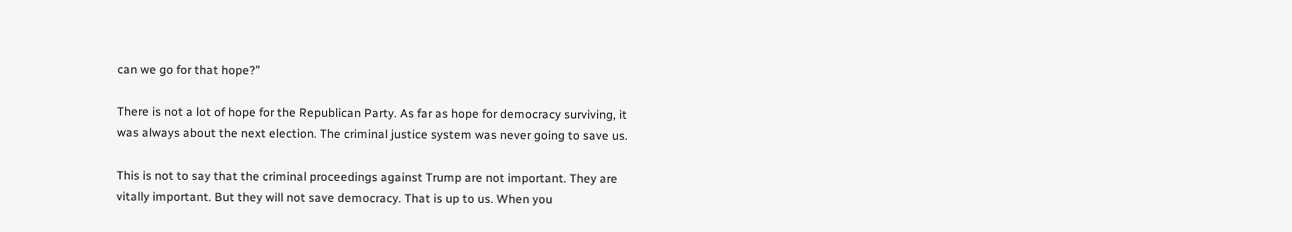can we go for that hope?”

There is not a lot of hope for the Republican Party. As far as hope for democracy surviving, it was always about the next election. The criminal justice system was never going to save us.

This is not to say that the criminal proceedings against Trump are not important. They are vitally important. But they will not save democracy. That is up to us. When you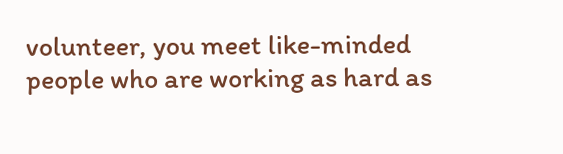volunteer, you meet like-minded people who are working as hard as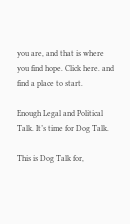you are, and that is where you find hope. Click here. and find a place to start.

Enough Legal and Political Talk. It’s time for Dog Talk.

This is Dog Talk for,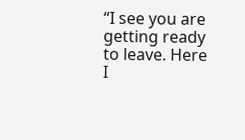“I see you are getting ready to leave. Here I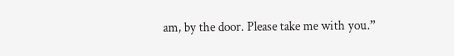am, by the door. Please take me with you.”